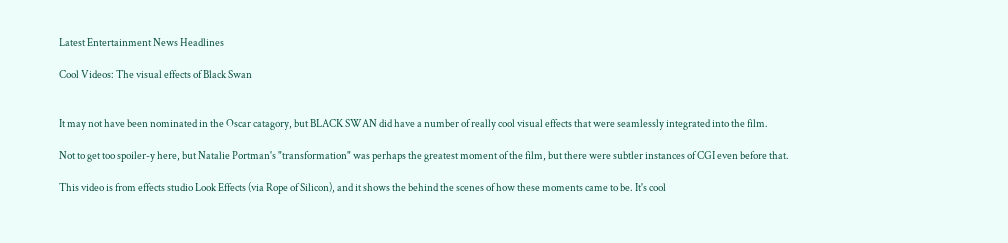Latest Entertainment News Headlines

Cool Videos: The visual effects of Black Swan


It may not have been nominated in the Oscar catagory, but BLACK SWAN did have a number of really cool visual effects that were seamlessly integrated into the film.

Not to get too spoiler-y here, but Natalie Portman's "transformation" was perhaps the greatest moment of the film, but there were subtler instances of CGI even before that.

This video is from effects studio Look Effects (via Rope of Silicon), and it shows the behind the scenes of how these moments came to be. It's cool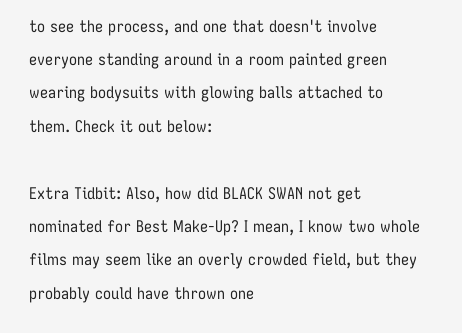to see the process, and one that doesn't involve everyone standing around in a room painted green wearing bodysuits with glowing balls attached to them. Check it out below:

Extra Tidbit: Also, how did BLACK SWAN not get nominated for Best Make-Up? I mean, I know two whole films may seem like an overly crowded field, but they probably could have thrown one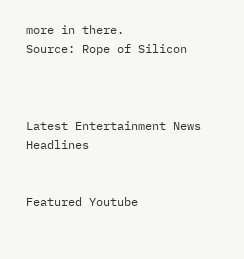more in there.
Source: Rope of Silicon



Latest Entertainment News Headlines


Featured Youtube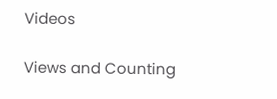Videos

Views and Counting